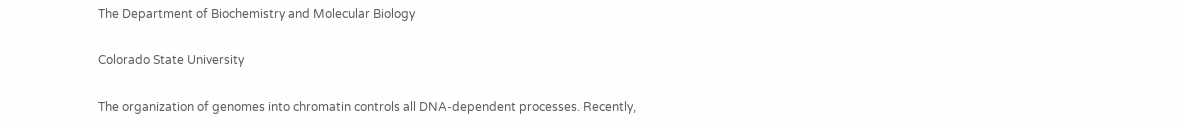The Department of Biochemistry and Molecular Biology

Colorado State University

The organization of genomes into chromatin controls all DNA-dependent processes. Recently,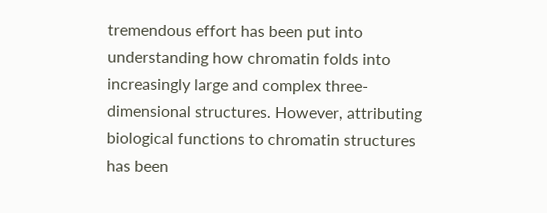tremendous effort has been put into understanding how chromatin folds into increasingly large and complex three-dimensional structures. However, attributing biological functions to chromatin structures has been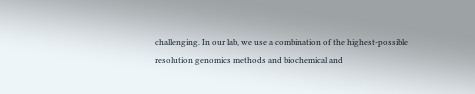challenging. In our lab, we use a combination of the highest-possible resolution genomics methods and biochemical and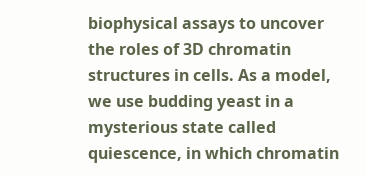biophysical assays to uncover the roles of 3D chromatin structures in cells. As a model, we use budding yeast in a mysterious state called quiescence, in which chromatin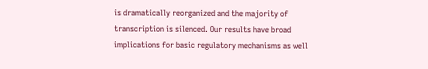is dramatically reorganized and the majority of transcription is silenced. Our results have broad implications for basic regulatory mechanisms as well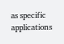as specific applications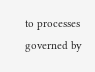to processes governed by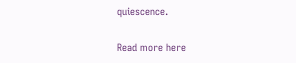quiescence.

Read more here